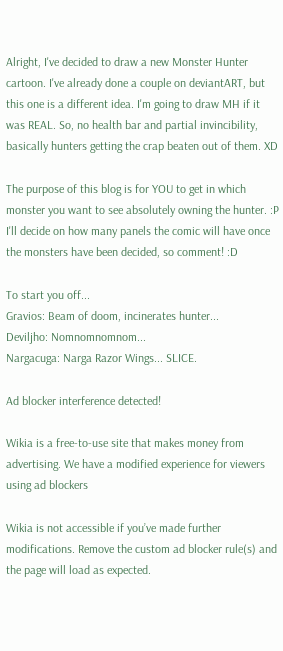Alright, I've decided to draw a new Monster Hunter cartoon. I've already done a couple on deviantART, but this one is a different idea. I'm going to draw MH if it was REAL. So, no health bar and partial invincibility, basically hunters getting the crap beaten out of them. XD

The purpose of this blog is for YOU to get in which monster you want to see absolutely owning the hunter. :P I'll decide on how many panels the comic will have once the monsters have been decided, so comment! :D

To start you off...
Gravios: Beam of doom, incinerates hunter...
Deviljho: Nomnomnomnom...
Nargacuga: Narga Razor Wings... SLICE.

Ad blocker interference detected!

Wikia is a free-to-use site that makes money from advertising. We have a modified experience for viewers using ad blockers

Wikia is not accessible if you’ve made further modifications. Remove the custom ad blocker rule(s) and the page will load as expected.